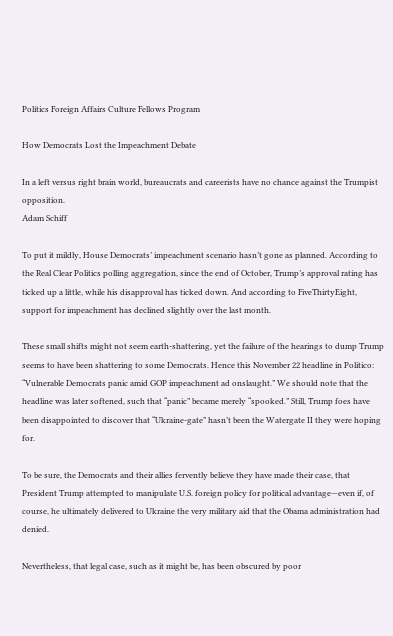Politics Foreign Affairs Culture Fellows Program

How Democrats Lost the Impeachment Debate

In a left versus right brain world, bureaucrats and careerists have no chance against the Trumpist opposition.
Adam Schiff

To put it mildly, House Democrats’ impeachment scenario hasn’t gone as planned. According to the Real Clear Politics polling aggregation, since the end of October, Trump’s approval rating has ticked up a little, while his disapproval has ticked down. And according to FiveThirtyEight, support for impeachment has declined slightly over the last month.

These small shifts might not seem earth-shattering, yet the failure of the hearings to dump Trump seems to have been shattering to some Democrats. Hence this November 22 headline in Politico: “Vulnerable Democrats panic amid GOP impeachment ad onslaught.” We should note that the headline was later softened, such that “panic” became merely “spooked.” Still, Trump foes have been disappointed to discover that “Ukraine-gate” hasn’t been the Watergate II they were hoping for.

To be sure, the Democrats and their allies fervently believe they have made their case, that President Trump attempted to manipulate U.S. foreign policy for political advantage—even if, of course, he ultimately delivered to Ukraine the very military aid that the Obama administration had denied.

Nevertheless, that legal case, such as it might be, has been obscured by poor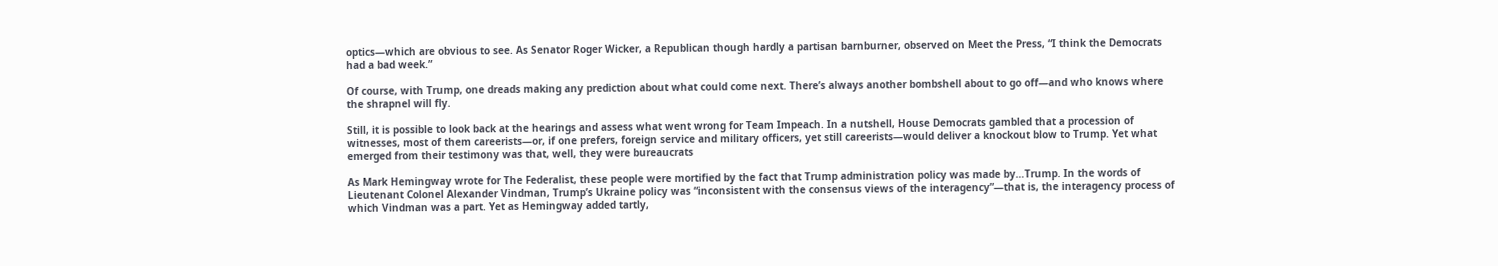optics—which are obvious to see. As Senator Roger Wicker, a Republican though hardly a partisan barnburner, observed on Meet the Press, “I think the Democrats had a bad week.”

Of course, with Trump, one dreads making any prediction about what could come next. There’s always another bombshell about to go off—and who knows where the shrapnel will fly.

Still, it is possible to look back at the hearings and assess what went wrong for Team Impeach. In a nutshell, House Democrats gambled that a procession of witnesses, most of them careerists—or, if one prefers, foreign service and military officers, yet still careerists—would deliver a knockout blow to Trump. Yet what emerged from their testimony was that, well, they were bureaucrats

As Mark Hemingway wrote for The Federalist, these people were mortified by the fact that Trump administration policy was made by…Trump. In the words of Lieutenant Colonel Alexander Vindman, Trump’s Ukraine policy was “inconsistent with the consensus views of the interagency”—that is, the interagency process of which Vindman was a part. Yet as Hemingway added tartly,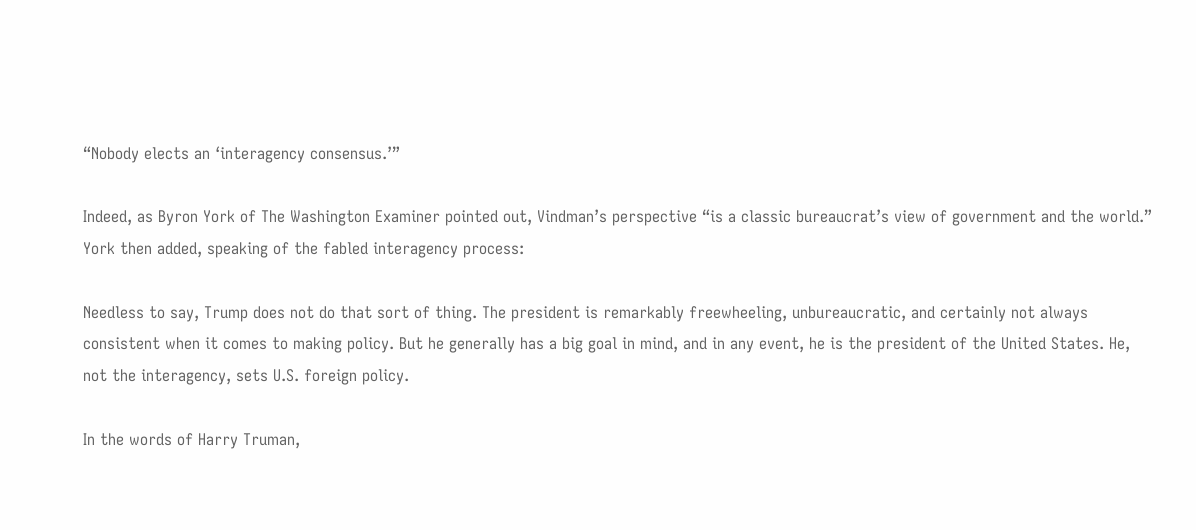“Nobody elects an ‘interagency consensus.’”

Indeed, as Byron York of The Washington Examiner pointed out, Vindman’s perspective “is a classic bureaucrat’s view of government and the world.” York then added, speaking of the fabled interagency process:

Needless to say, Trump does not do that sort of thing. The president is remarkably freewheeling, unbureaucratic, and certainly not always consistent when it comes to making policy. But he generally has a big goal in mind, and in any event, he is the president of the United States. He, not the interagency, sets U.S. foreign policy.

In the words of Harry Truman,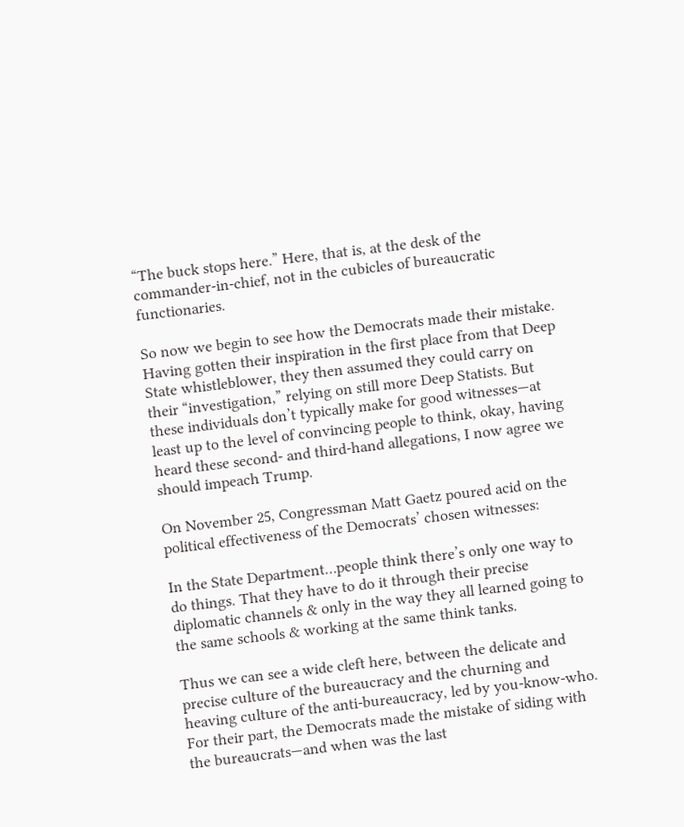“The buck stops here.” Here, that is, at the desk of the commander-in-chief, not in the cubicles of bureaucratic functionaries.

So now we begin to see how the Democrats made their mistake. Having gotten their inspiration in the first place from that Deep State whistleblower, they then assumed they could carry on their “investigation,” relying on still more Deep Statists. But these individuals don’t typically make for good witnesses—at least up to the level of convincing people to think, okay, having heard these second- and third-hand allegations, I now agree we should impeach Trump.

On November 25, Congressman Matt Gaetz poured acid on the political effectiveness of the Democrats’ chosen witnesses:

In the State Department…people think there’s only one way to do things. That they have to do it through their precise diplomatic channels & only in the way they all learned going to the same schools & working at the same think tanks.

Thus we can see a wide cleft here, between the delicate and precise culture of the bureaucracy and the churning and heaving culture of the anti-bureaucracy, led by you-know-who. For their part, the Democrats made the mistake of siding with the bureaucrats—and when was the last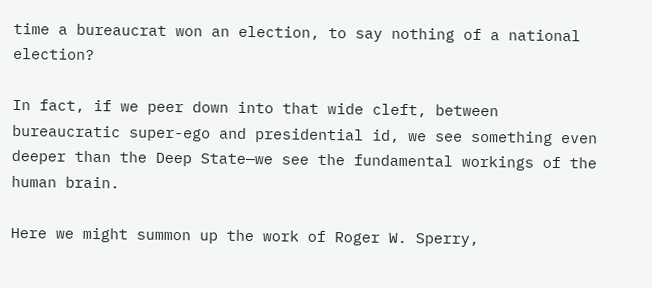time a bureaucrat won an election, to say nothing of a national election?

In fact, if we peer down into that wide cleft, between bureaucratic super-ego and presidential id, we see something even deeper than the Deep State—we see the fundamental workings of the human brain.

Here we might summon up the work of Roger W. Sperry,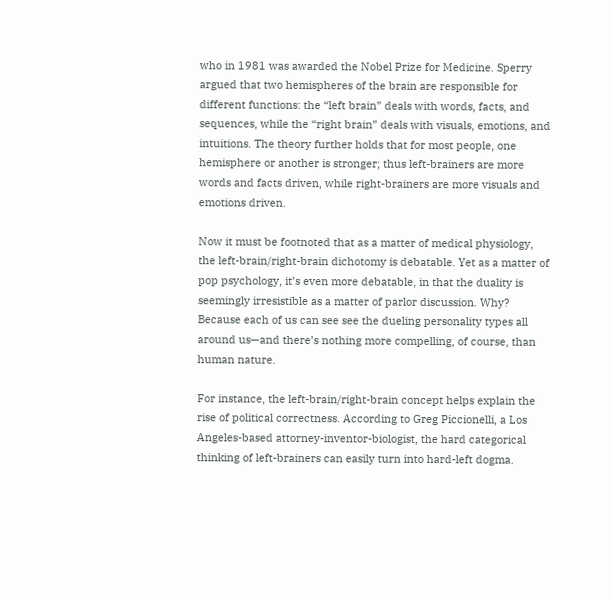who in 1981 was awarded the Nobel Prize for Medicine. Sperry argued that two hemispheres of the brain are responsible for different functions: the “left brain” deals with words, facts, and sequences, while the “right brain” deals with visuals, emotions, and intuitions. The theory further holds that for most people, one hemisphere or another is stronger; thus left-brainers are more words and facts driven, while right-brainers are more visuals and emotions driven.

Now it must be footnoted that as a matter of medical physiology, the left-brain/right-brain dichotomy is debatable. Yet as a matter of pop psychology, it’s even more debatable, in that the duality is seemingly irresistible as a matter of parlor discussion. Why? Because each of us can see see the dueling personality types all around us—and there’s nothing more compelling, of course, than human nature.

For instance, the left-brain/right-brain concept helps explain the rise of political correctness. According to Greg Piccionelli, a Los Angeles-based attorney-inventor-biologist, the hard categorical thinking of left-brainers can easily turn into hard-left dogma.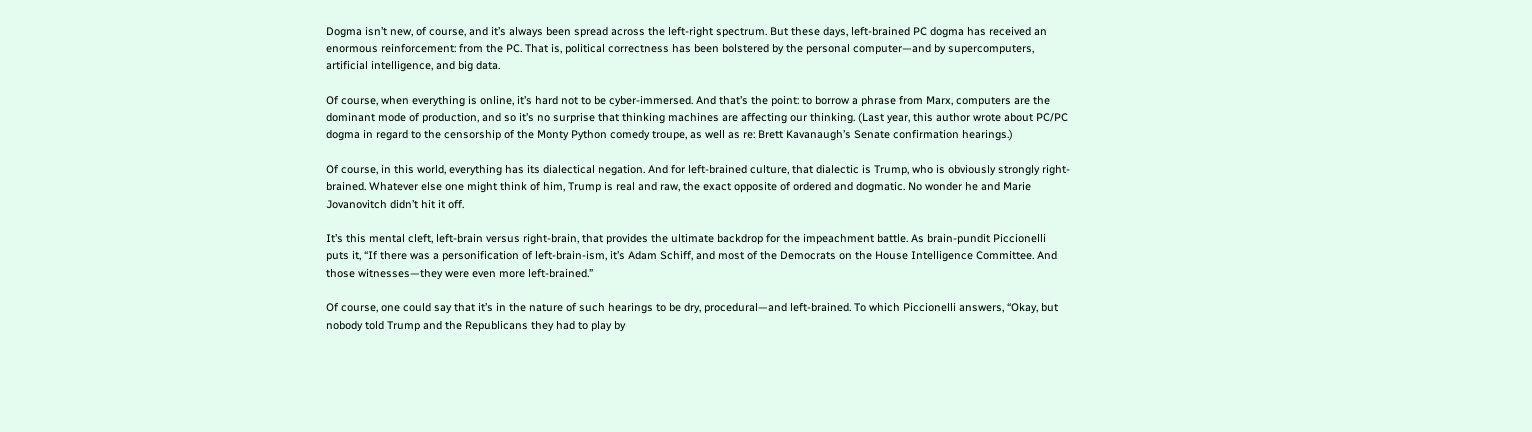Dogma isn’t new, of course, and it’s always been spread across the left-right spectrum. But these days, left-brained PC dogma has received an enormous reinforcement: from the PC. That is, political correctness has been bolstered by the personal computer—and by supercomputers, artificial intelligence, and big data.

Of course, when everything is online, it’s hard not to be cyber-immersed. And that’s the point: to borrow a phrase from Marx, computers are the dominant mode of production, and so it’s no surprise that thinking machines are affecting our thinking. (Last year, this author wrote about PC/PC dogma in regard to the censorship of the Monty Python comedy troupe, as well as re: Brett Kavanaugh’s Senate confirmation hearings.)

Of course, in this world, everything has its dialectical negation. And for left-brained culture, that dialectic is Trump, who is obviously strongly right-brained. Whatever else one might think of him, Trump is real and raw, the exact opposite of ordered and dogmatic. No wonder he and Marie Jovanovitch didn’t hit it off.

It’s this mental cleft, left-brain versus right-brain, that provides the ultimate backdrop for the impeachment battle. As brain-pundit Piccionelli puts it, “If there was a personification of left-brain-ism, it’s Adam Schiff, and most of the Democrats on the House Intelligence Committee. And those witnesses—they were even more left-brained.”

Of course, one could say that it’s in the nature of such hearings to be dry, procedural—and left-brained. To which Piccionelli answers, “Okay, but nobody told Trump and the Republicans they had to play by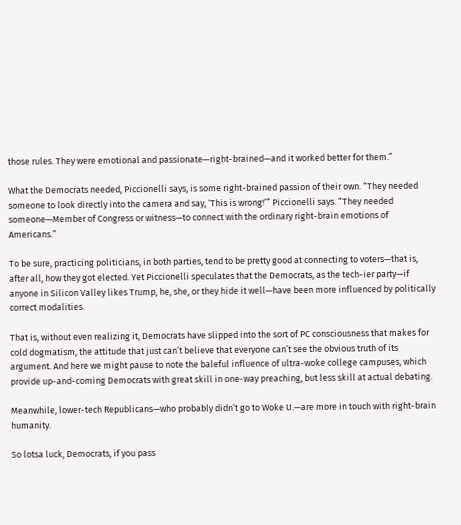those rules. They were emotional and passionate—right-brained—and it worked better for them.”

What the Democrats needed, Piccionelli says, is some right-brained passion of their own. “They needed someone to look directly into the camera and say, ‘This is wrong!’” Piccionelli says. “They needed someone—Member of Congress or witness—to connect with the ordinary right-brain emotions of Americans.”

To be sure, practicing politicians, in both parties, tend to be pretty good at connecting to voters—that is, after all, how they got elected. Yet Piccionelli speculates that the Democrats, as the tech-ier party—if anyone in Silicon Valley likes Trump, he, she, or they hide it well—have been more influenced by politically correct modalities.

That is, without even realizing it, Democrats have slipped into the sort of PC consciousness that makes for cold dogmatism, the attitude that just can’t believe that everyone can’t see the obvious truth of its argument. And here we might pause to note the baleful influence of ultra-woke college campuses, which provide up-and-coming Democrats with great skill in one-way preaching, but less skill at actual debating.

Meanwhile, lower-tech Republicans—who probably didn’t go to Woke U.—are more in touch with right-brain humanity.

So lotsa luck, Democrats, if you pass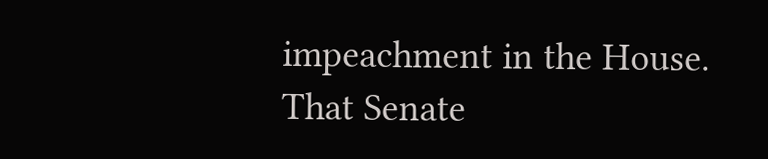impeachment in the House. That Senate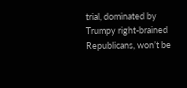trial, dominated by Trumpy right-brained Republicans, won’t be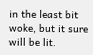in the least bit woke, but it sure will be lit.